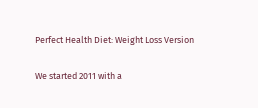Perfect Health Diet: Weight Loss Version

We started 2011 with a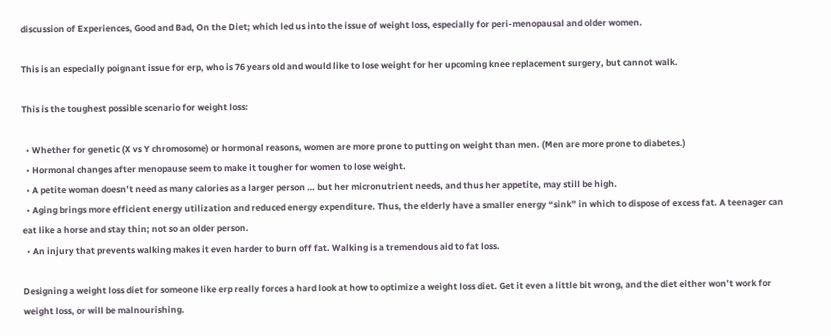discussion of Experiences, Good and Bad, On the Diet; which led us into the issue of weight loss, especially for peri-menopausal and older women.

This is an especially poignant issue for erp, who is 76 years old and would like to lose weight for her upcoming knee replacement surgery, but cannot walk.

This is the toughest possible scenario for weight loss:

  • Whether for genetic (X vs Y chromosome) or hormonal reasons, women are more prone to putting on weight than men. (Men are more prone to diabetes.)
  • Hormonal changes after menopause seem to make it tougher for women to lose weight.
  • A petite woman doesn’t need as many calories as a larger person … but her micronutrient needs, and thus her appetite, may still be high.
  • Aging brings more efficient energy utilization and reduced energy expenditure. Thus, the elderly have a smaller energy “sink” in which to dispose of excess fat. A teenager can eat like a horse and stay thin; not so an older person.
  • An injury that prevents walking makes it even harder to burn off fat. Walking is a tremendous aid to fat loss.

Designing a weight loss diet for someone like erp really forces a hard look at how to optimize a weight loss diet. Get it even a little bit wrong, and the diet either won’t work for weight loss, or will be malnourishing.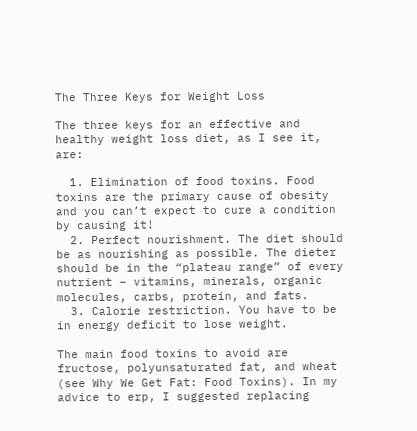The Three Keys for Weight Loss

The three keys for an effective and healthy weight loss diet, as I see it, are:

  1. Elimination of food toxins. Food toxins are the primary cause of obesity and you can’t expect to cure a condition by causing it!
  2. Perfect nourishment. The diet should be as nourishing as possible. The dieter should be in the “plateau range” of every nutrient – vitamins, minerals, organic molecules, carbs, protein, and fats.
  3. Calorie restriction. You have to be in energy deficit to lose weight.

The main food toxins to avoid are fructose, polyunsaturated fat, and wheat (see Why We Get Fat: Food Toxins). In my advice to erp, I suggested replacing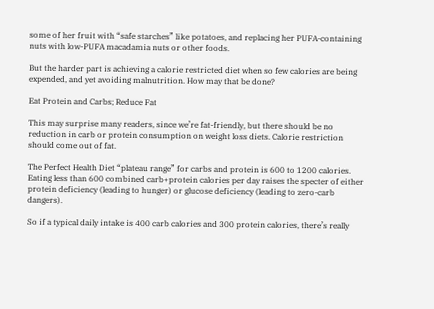some of her fruit with “safe starches” like potatoes, and replacing her PUFA-containing nuts with low-PUFA macadamia nuts or other foods.

But the harder part is achieving a calorie restricted diet when so few calories are being expended, and yet avoiding malnutrition. How may that be done?

Eat Protein and Carbs; Reduce Fat

This may surprise many readers, since we’re fat-friendly, but there should be no reduction in carb or protein consumption on weight loss diets. Calorie restriction should come out of fat.

The Perfect Health Diet “plateau range” for carbs and protein is 600 to 1200 calories. Eating less than 600 combined carb+protein calories per day raises the specter of either protein deficiency (leading to hunger) or glucose deficiency (leading to zero-carb dangers).

So if a typical daily intake is 400 carb calories and 300 protein calories, there’s really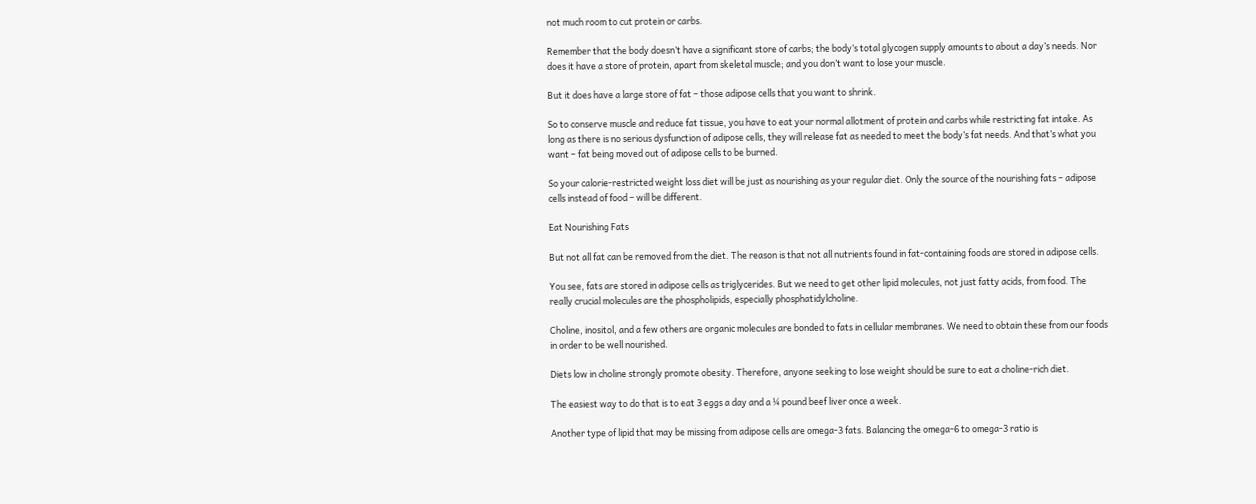not much room to cut protein or carbs.

Remember that the body doesn’t have a significant store of carbs; the body’s total glycogen supply amounts to about a day’s needs. Nor does it have a store of protein, apart from skeletal muscle; and you don’t want to lose your muscle.

But it does have a large store of fat – those adipose cells that you want to shrink.

So to conserve muscle and reduce fat tissue, you have to eat your normal allotment of protein and carbs while restricting fat intake. As long as there is no serious dysfunction of adipose cells, they will release fat as needed to meet the body’s fat needs. And that’s what you want – fat being moved out of adipose cells to be burned.

So your calorie-restricted weight loss diet will be just as nourishing as your regular diet. Only the source of the nourishing fats – adipose cells instead of food – will be different.

Eat Nourishing Fats

But not all fat can be removed from the diet. The reason is that not all nutrients found in fat-containing foods are stored in adipose cells.

You see, fats are stored in adipose cells as triglycerides. But we need to get other lipid molecules, not just fatty acids, from food. The really crucial molecules are the phospholipids, especially phosphatidylcholine.

Choline, inositol, and a few others are organic molecules are bonded to fats in cellular membranes. We need to obtain these from our foods in order to be well nourished.

Diets low in choline strongly promote obesity. Therefore, anyone seeking to lose weight should be sure to eat a choline-rich diet.

The easiest way to do that is to eat 3 eggs a day and a ¼ pound beef liver once a week.

Another type of lipid that may be missing from adipose cells are omega-3 fats. Balancing the omega-6 to omega-3 ratio is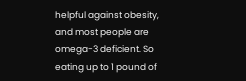helpful against obesity, and most people are omega-3 deficient. So eating up to 1 pound of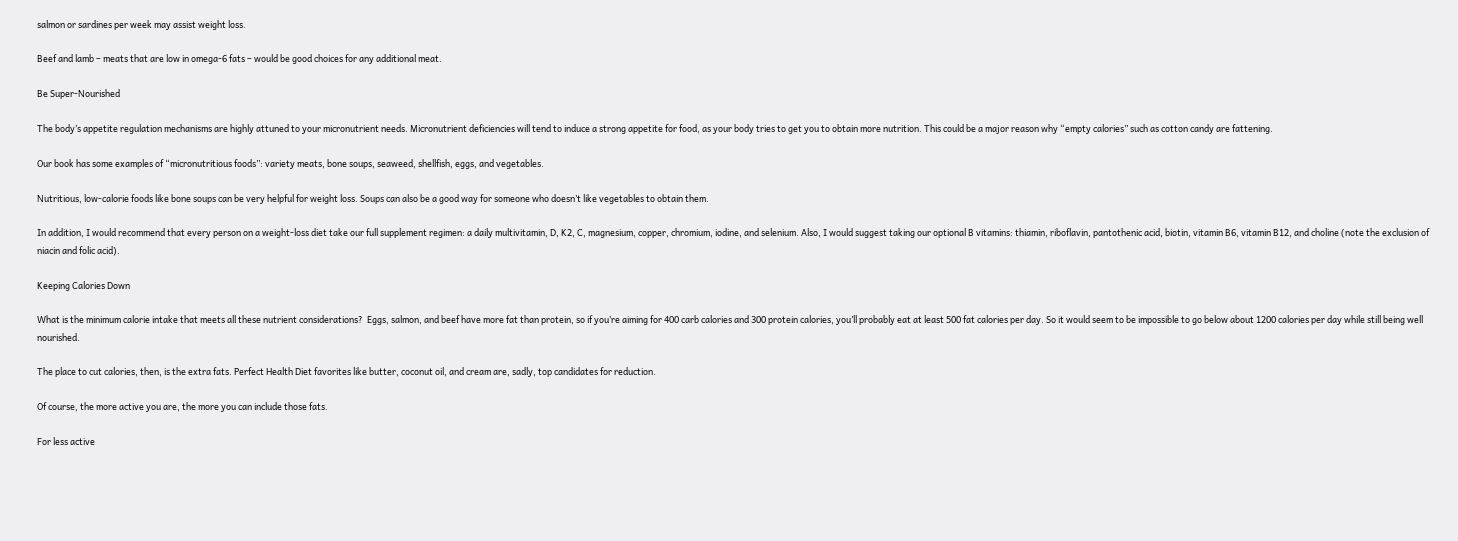salmon or sardines per week may assist weight loss.

Beef and lamb – meats that are low in omega-6 fats – would be good choices for any additional meat.

Be Super-Nourished

The body’s appetite regulation mechanisms are highly attuned to your micronutrient needs. Micronutrient deficiencies will tend to induce a strong appetite for food, as your body tries to get you to obtain more nutrition. This could be a major reason why “empty calories” such as cotton candy are fattening.

Our book has some examples of “micronutritious foods”: variety meats, bone soups, seaweed, shellfish, eggs, and vegetables.

Nutritious, low-calorie foods like bone soups can be very helpful for weight loss. Soups can also be a good way for someone who doesn’t like vegetables to obtain them.

In addition, I would recommend that every person on a weight-loss diet take our full supplement regimen: a daily multivitamin, D, K2, C, magnesium, copper, chromium, iodine, and selenium. Also, I would suggest taking our optional B vitamins: thiamin, riboflavin, pantothenic acid, biotin, vitamin B6, vitamin B12, and choline (note the exclusion of niacin and folic acid).

Keeping Calories Down

What is the minimum calorie intake that meets all these nutrient considerations?  Eggs, salmon, and beef have more fat than protein, so if you’re aiming for 400 carb calories and 300 protein calories, you’ll probably eat at least 500 fat calories per day. So it would seem to be impossible to go below about 1200 calories per day while still being well nourished.

The place to cut calories, then, is the extra fats. Perfect Health Diet favorites like butter, coconut oil, and cream are, sadly, top candidates for reduction.

Of course, the more active you are, the more you can include those fats.

For less active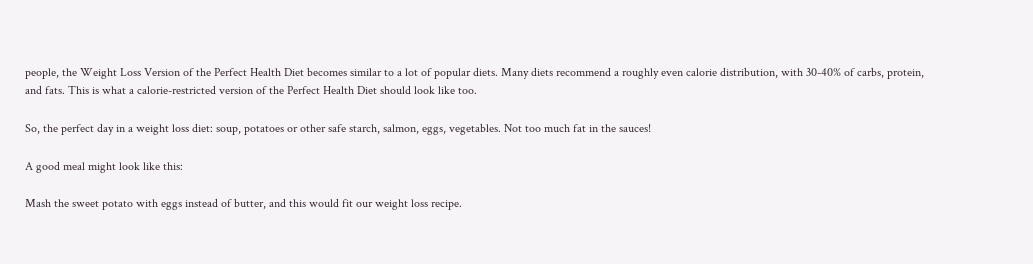people, the Weight Loss Version of the Perfect Health Diet becomes similar to a lot of popular diets. Many diets recommend a roughly even calorie distribution, with 30-40% of carbs, protein, and fats. This is what a calorie-restricted version of the Perfect Health Diet should look like too.

So, the perfect day in a weight loss diet: soup, potatoes or other safe starch, salmon, eggs, vegetables. Not too much fat in the sauces!

A good meal might look like this:

Mash the sweet potato with eggs instead of butter, and this would fit our weight loss recipe.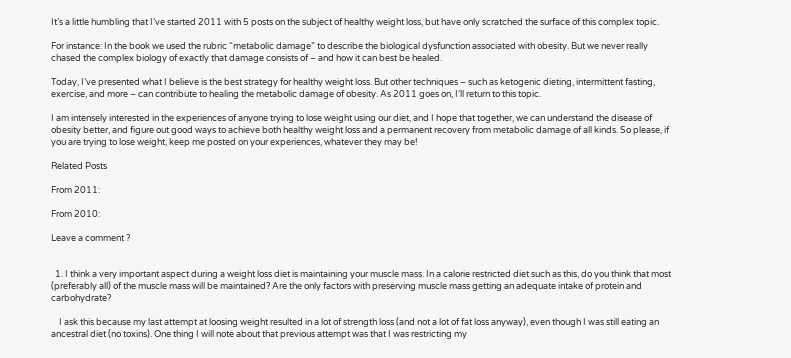It’s a little humbling that I’ve started 2011 with 5 posts on the subject of healthy weight loss, but have only scratched the surface of this complex topic.

For instance: In the book we used the rubric “metabolic damage” to describe the biological dysfunction associated with obesity. But we never really chased the complex biology of exactly that damage consists of – and how it can best be healed.

Today, I’ve presented what I believe is the best strategy for healthy weight loss. But other techniques – such as ketogenic dieting, intermittent fasting, exercise, and more – can contribute to healing the metabolic damage of obesity. As 2011 goes on, I’ll return to this topic.

I am intensely interested in the experiences of anyone trying to lose weight using our diet, and I hope that together, we can understand the disease of obesity better, and figure out good ways to achieve both healthy weight loss and a permanent recovery from metabolic damage of all kinds. So please, if you are trying to lose weight, keep me posted on your experiences, whatever they may be!

Related Posts

From 2011:

From 2010:

Leave a comment ?


  1. I think a very important aspect during a weight loss diet is maintaining your muscle mass. In a calorie restricted diet such as this, do you think that most (preferably all) of the muscle mass will be maintained? Are the only factors with preserving muscle mass getting an adequate intake of protein and carbohydrate?

    I ask this because my last attempt at loosing weight resulted in a lot of strength loss (and not a lot of fat loss anyway), even though I was still eating an ancestral diet (no toxins). One thing I will note about that previous attempt was that I was restricting my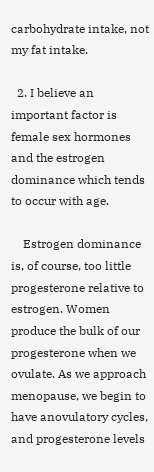carbohydrate intake, not my fat intake.

  2. I believe an important factor is female sex hormones and the estrogen dominance which tends to occur with age.

    Estrogen dominance is, of course, too little progesterone relative to estrogen. Women produce the bulk of our progesterone when we ovulate. As we approach menopause, we begin to have anovulatory cycles, and progesterone levels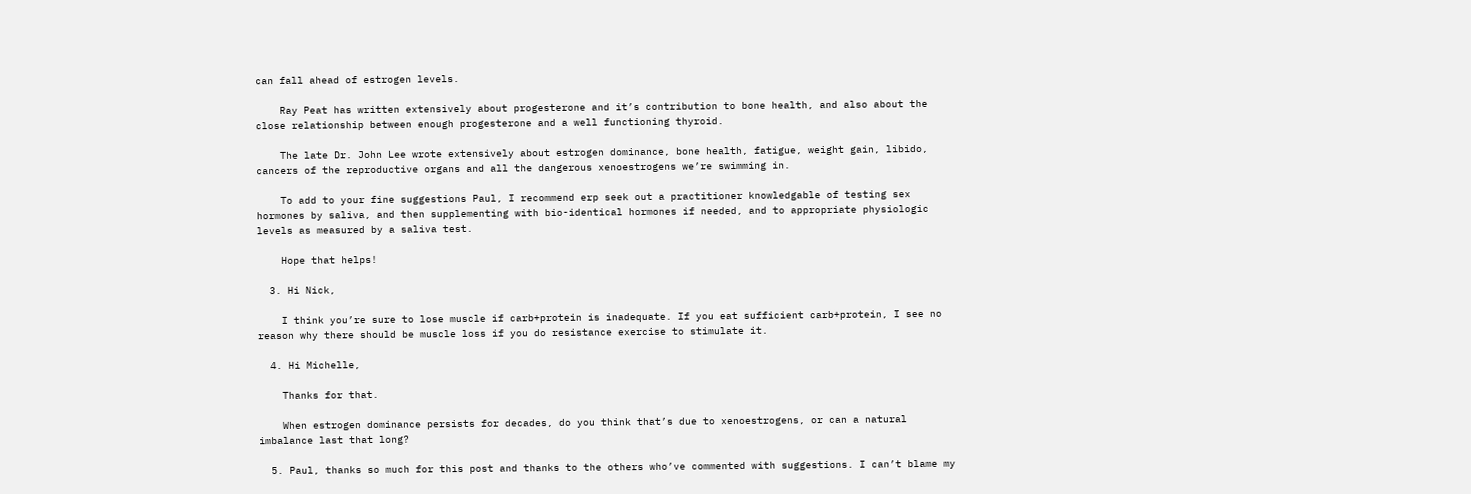can fall ahead of estrogen levels.

    Ray Peat has written extensively about progesterone and it’s contribution to bone health, and also about the close relationship between enough progesterone and a well functioning thyroid.

    The late Dr. John Lee wrote extensively about estrogen dominance, bone health, fatigue, weight gain, libido, cancers of the reproductive organs and all the dangerous xenoestrogens we’re swimming in.

    To add to your fine suggestions Paul, I recommend erp seek out a practitioner knowledgable of testing sex hormones by saliva, and then supplementing with bio-identical hormones if needed, and to appropriate physiologic levels as measured by a saliva test.

    Hope that helps!

  3. Hi Nick,

    I think you’re sure to lose muscle if carb+protein is inadequate. If you eat sufficient carb+protein, I see no reason why there should be muscle loss if you do resistance exercise to stimulate it.

  4. Hi Michelle,

    Thanks for that.

    When estrogen dominance persists for decades, do you think that’s due to xenoestrogens, or can a natural imbalance last that long?

  5. Paul, thanks so much for this post and thanks to the others who’ve commented with suggestions. I can’t blame my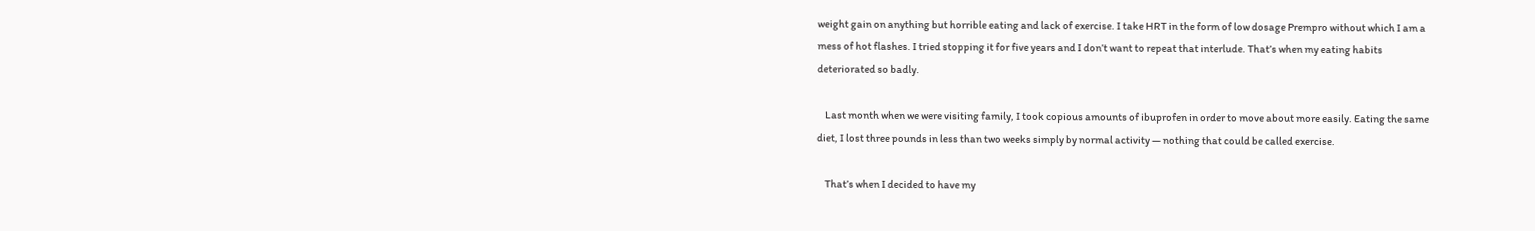weight gain on anything but horrible eating and lack of exercise. I take HRT in the form of low dosage Prempro without which I am a mess of hot flashes. I tried stopping it for five years and I don’t want to repeat that interlude. That’s when my eating habits deteriorated so badly.

    Last month when we were visiting family, I took copious amounts of ibuprofen in order to move about more easily. Eating the same diet, I lost three pounds in less than two weeks simply by normal activity — nothing that could be called exercise.

    That’s when I decided to have my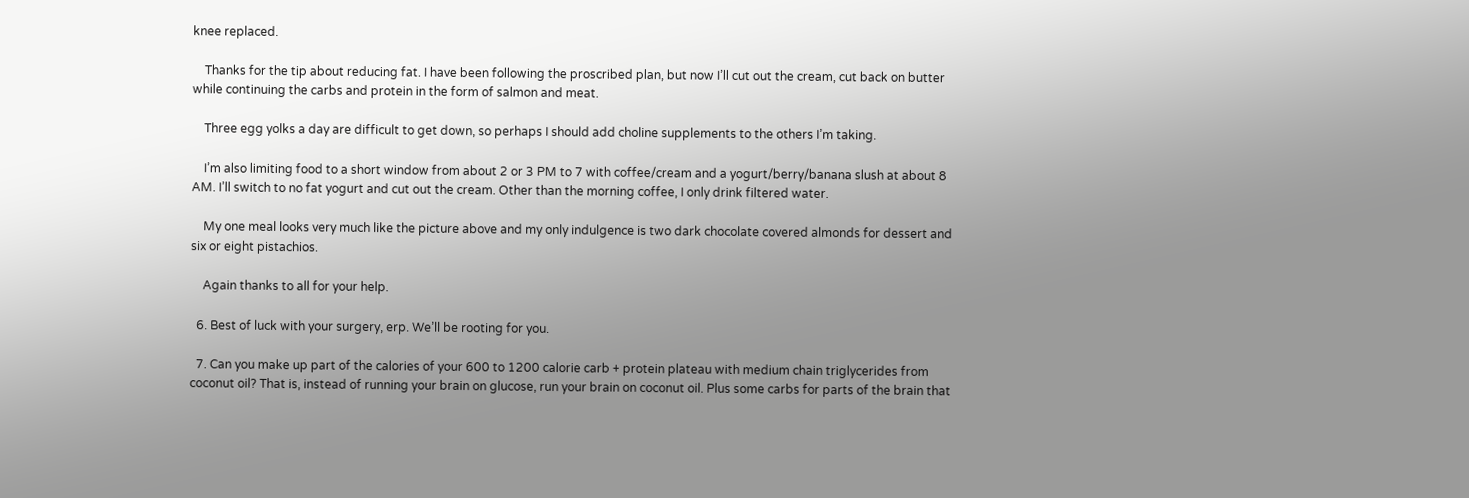knee replaced.

    Thanks for the tip about reducing fat. I have been following the proscribed plan, but now I’ll cut out the cream, cut back on butter while continuing the carbs and protein in the form of salmon and meat.

    Three egg yolks a day are difficult to get down, so perhaps I should add choline supplements to the others I’m taking.

    I’m also limiting food to a short window from about 2 or 3 PM to 7 with coffee/cream and a yogurt/berry/banana slush at about 8 AM. I’ll switch to no fat yogurt and cut out the cream. Other than the morning coffee, I only drink filtered water.

    My one meal looks very much like the picture above and my only indulgence is two dark chocolate covered almonds for dessert and six or eight pistachios.

    Again thanks to all for your help.

  6. Best of luck with your surgery, erp. We’ll be rooting for you.

  7. Can you make up part of the calories of your 600 to 1200 calorie carb + protein plateau with medium chain triglycerides from coconut oil? That is, instead of running your brain on glucose, run your brain on coconut oil. Plus some carbs for parts of the brain that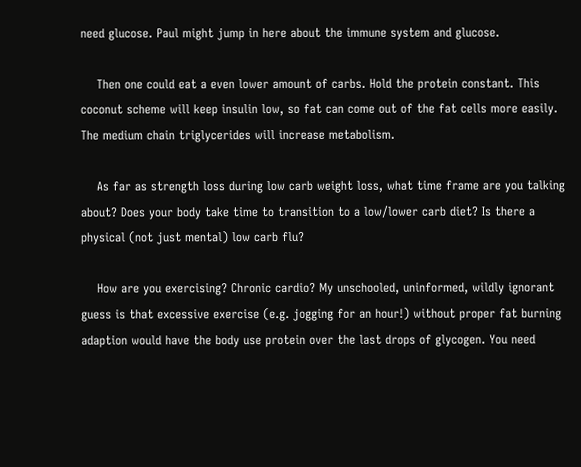need glucose. Paul might jump in here about the immune system and glucose.

    Then one could eat a even lower amount of carbs. Hold the protein constant. This coconut scheme will keep insulin low, so fat can come out of the fat cells more easily. The medium chain triglycerides will increase metabolism.

    As far as strength loss during low carb weight loss, what time frame are you talking about? Does your body take time to transition to a low/lower carb diet? Is there a physical (not just mental) low carb flu?

    How are you exercising? Chronic cardio? My unschooled, uninformed, wildly ignorant guess is that excessive exercise (e.g. jogging for an hour!) without proper fat burning adaption would have the body use protein over the last drops of glycogen. You need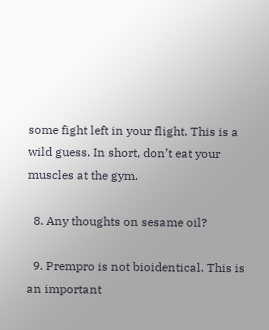some fight left in your flight. This is a wild guess. In short, don’t eat your muscles at the gym.

  8. Any thoughts on sesame oil?

  9. Prempro is not bioidentical. This is an important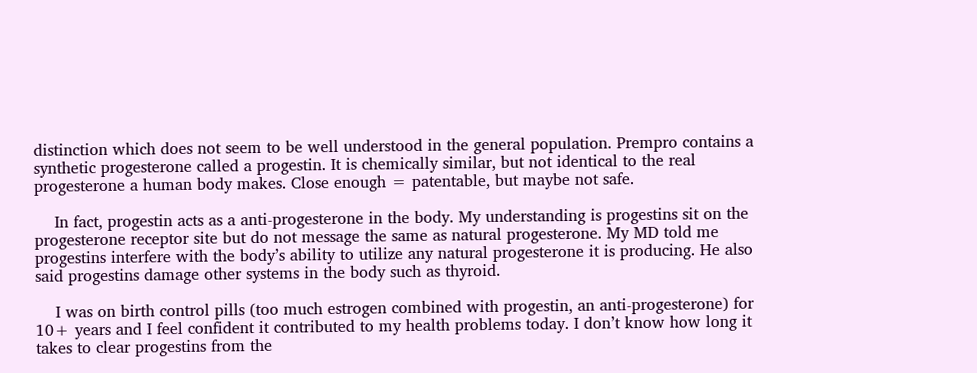distinction which does not seem to be well understood in the general population. Prempro contains a synthetic progesterone called a progestin. It is chemically similar, but not identical to the real progesterone a human body makes. Close enough = patentable, but maybe not safe.

    In fact, progestin acts as a anti-progesterone in the body. My understanding is progestins sit on the progesterone receptor site but do not message the same as natural progesterone. My MD told me progestins interfere with the body’s ability to utilize any natural progesterone it is producing. He also said progestins damage other systems in the body such as thyroid.

    I was on birth control pills (too much estrogen combined with progestin, an anti-progesterone) for 10+ years and I feel confident it contributed to my health problems today. I don’t know how long it takes to clear progestins from the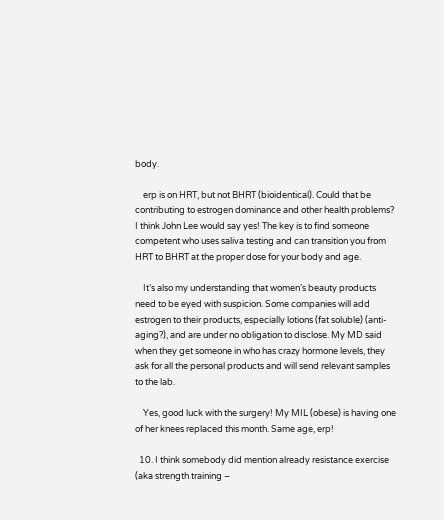body.

    erp is on HRT, but not BHRT (bioidentical). Could that be contributing to estrogen dominance and other health problems? I think John Lee would say yes! The key is to find someone competent who uses saliva testing and can transition you from HRT to BHRT at the proper dose for your body and age.

    It’s also my understanding that women’s beauty products need to be eyed with suspicion. Some companies will add estrogen to their products, especially lotions (fat soluble) (anti-aging?), and are under no obligation to disclose. My MD said when they get someone in who has crazy hormone levels, they ask for all the personal products and will send relevant samples to the lab.

    Yes, good luck with the surgery! My MIL (obese) is having one of her knees replaced this month. Same age, erp!

  10. I think somebody did mention already resistance exercise (aka strength training –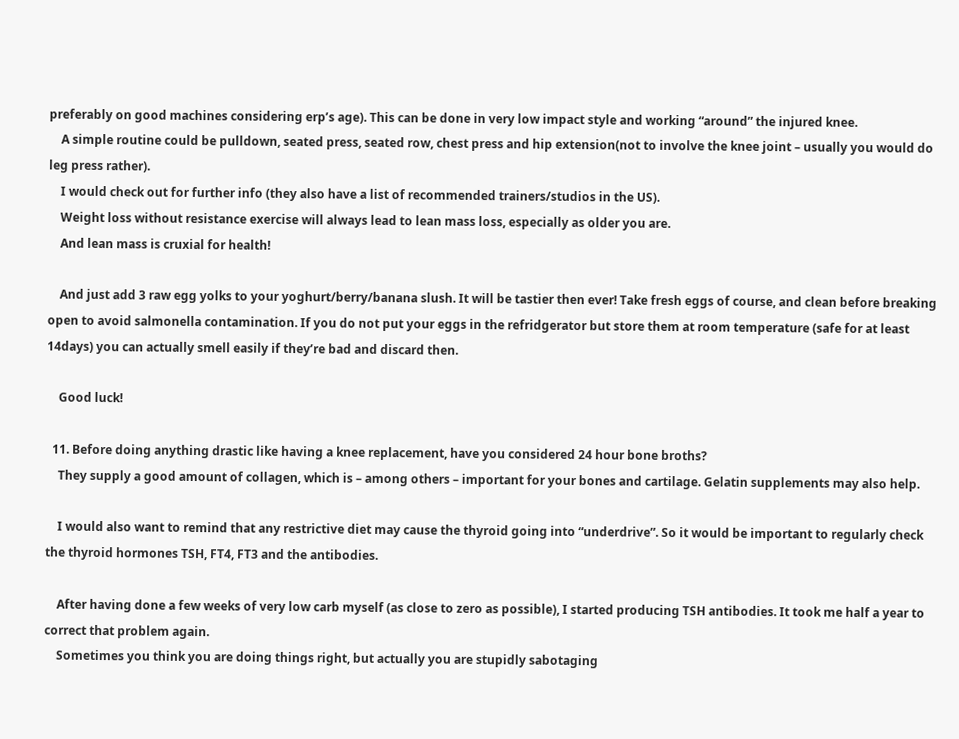preferably on good machines considering erp’s age). This can be done in very low impact style and working “around” the injured knee.
    A simple routine could be pulldown, seated press, seated row, chest press and hip extension(not to involve the knee joint – usually you would do leg press rather).
    I would check out for further info (they also have a list of recommended trainers/studios in the US).
    Weight loss without resistance exercise will always lead to lean mass loss, especially as older you are.
    And lean mass is cruxial for health!

    And just add 3 raw egg yolks to your yoghurt/berry/banana slush. It will be tastier then ever! Take fresh eggs of course, and clean before breaking open to avoid salmonella contamination. If you do not put your eggs in the refridgerator but store them at room temperature (safe for at least 14days) you can actually smell easily if they’re bad and discard then.

    Good luck!

  11. Before doing anything drastic like having a knee replacement, have you considered 24 hour bone broths?
    They supply a good amount of collagen, which is – among others – important for your bones and cartilage. Gelatin supplements may also help.

    I would also want to remind that any restrictive diet may cause the thyroid going into “underdrive”. So it would be important to regularly check the thyroid hormones TSH, FT4, FT3 and the antibodies.

    After having done a few weeks of very low carb myself (as close to zero as possible), I started producing TSH antibodies. It took me half a year to correct that problem again.
    Sometimes you think you are doing things right, but actually you are stupidly sabotaging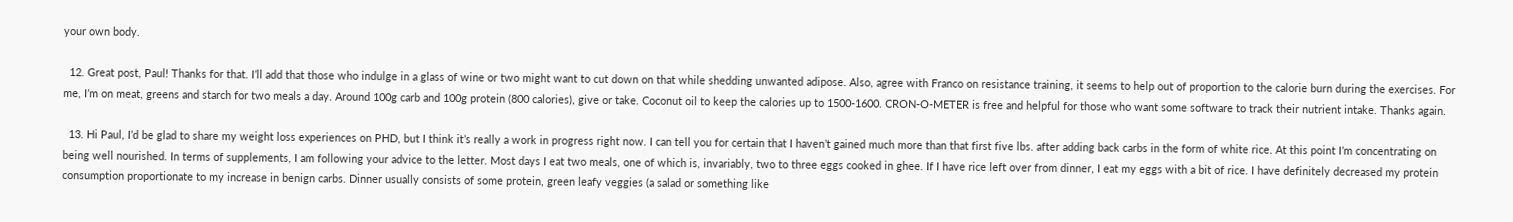your own body.

  12. Great post, Paul! Thanks for that. I’ll add that those who indulge in a glass of wine or two might want to cut down on that while shedding unwanted adipose. Also, agree with Franco on resistance training, it seems to help out of proportion to the calorie burn during the exercises. For me, I’m on meat, greens and starch for two meals a day. Around 100g carb and 100g protein (800 calories), give or take. Coconut oil to keep the calories up to 1500-1600. CRON-O-METER is free and helpful for those who want some software to track their nutrient intake. Thanks again.

  13. Hi Paul, I’d be glad to share my weight loss experiences on PHD, but I think it’s really a work in progress right now. I can tell you for certain that I haven’t gained much more than that first five lbs. after adding back carbs in the form of white rice. At this point I’m concentrating on being well nourished. In terms of supplements, I am following your advice to the letter. Most days I eat two meals, one of which is, invariably, two to three eggs cooked in ghee. If I have rice left over from dinner, I eat my eggs with a bit of rice. I have definitely decreased my protein consumption proportionate to my increase in benign carbs. Dinner usually consists of some protein, green leafy veggies (a salad or something like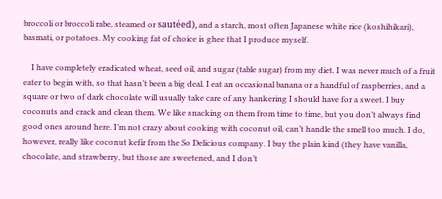broccoli or broccoli rabe, steamed or sautéed), and a starch, most often Japanese white rice (koshihikari), basmati, or potatoes. My cooking fat of choice is ghee that I produce myself.

    I have completely eradicated wheat, seed oil, and sugar (table sugar) from my diet. I was never much of a fruit eater to begin with, so that hasn’t been a big deal. I eat an occasional banana or a handful of raspberries, and a square or two of dark chocolate will usually take care of any hankering I should have for a sweet. I buy coconuts and crack and clean them. We like snacking on them from time to time, but you don’t always find good ones around here. I’m not crazy about cooking with coconut oil, can’t handle the smell too much. I do, however, really like coconut kefir from the So Delicious company. I buy the plain kind (they have vanilla, chocolate, and strawberry, but those are sweetened, and I don’t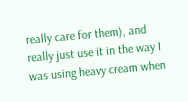really care for them), and really just use it in the way I was using heavy cream when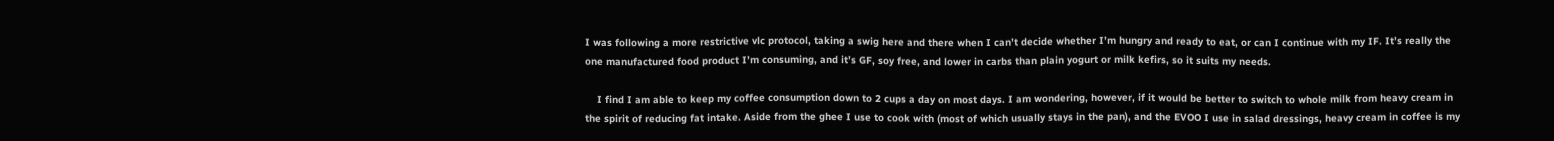I was following a more restrictive vlc protocol, taking a swig here and there when I can’t decide whether I’m hungry and ready to eat, or can I continue with my IF. It’s really the one manufactured food product I’m consuming, and it’s GF, soy free, and lower in carbs than plain yogurt or milk kefirs, so it suits my needs.

    I find I am able to keep my coffee consumption down to 2 cups a day on most days. I am wondering, however, if it would be better to switch to whole milk from heavy cream in the spirit of reducing fat intake. Aside from the ghee I use to cook with (most of which usually stays in the pan), and the EVOO I use in salad dressings, heavy cream in coffee is my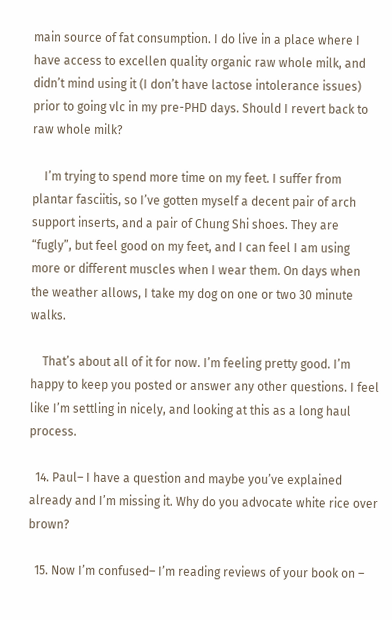main source of fat consumption. I do live in a place where I have access to excellen quality organic raw whole milk, and didn’t mind using it (I don’t have lactose intolerance issues) prior to going vlc in my pre-PHD days. Should I revert back to raw whole milk?

    I’m trying to spend more time on my feet. I suffer from plantar fasciitis, so I’ve gotten myself a decent pair of arch support inserts, and a pair of Chung Shi shoes. They are “fugly”, but feel good on my feet, and I can feel I am using more or different muscles when I wear them. On days when the weather allows, I take my dog on one or two 30 minute walks.

    That’s about all of it for now. I’m feeling pretty good. I’m happy to keep you posted or answer any other questions. I feel like I’m settling in nicely, and looking at this as a long haul process.

  14. Paul– I have a question and maybe you’ve explained already and I’m missing it. Why do you advocate white rice over brown?

  15. Now I’m confused– I’m reading reviews of your book on –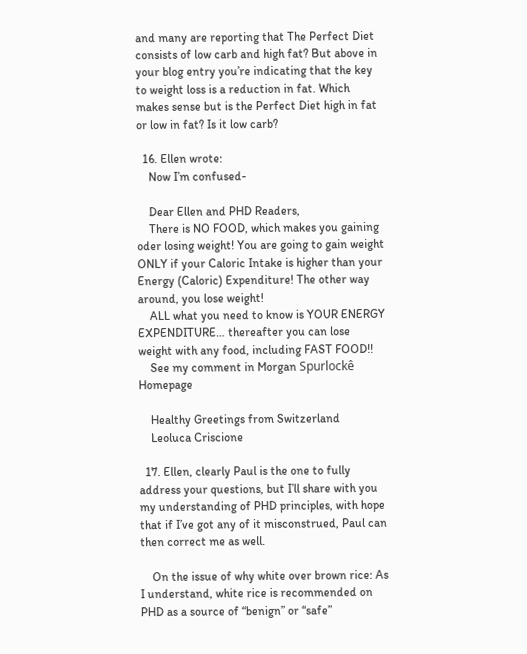and many are reporting that The Perfect Diet consists of low carb and high fat? But above in your blog entry you’re indicating that the key to weight loss is a reduction in fat. Which makes sense but is the Perfect Diet high in fat or low in fat? Is it low carb?

  16. Ellen wrote:
    Now I’m confused-

    Dear Ellen and PHD Readers,
    There is NO FOOD, which makes you gaining oder losing weight! You are going to gain weight ONLY if your Caloric Intake is higher than your Energy (Caloric) Expenditure! The other way around, you lose weight!
    ALL what you need to know is YOUR ENERGY EXPENDITURE… thereafter you can lose weight with any food, including FAST FOOD!!
    See my comment in Morgan Spurlockê Homepage

    Healthy Greetings from Switzerland
    Leoluca Criscione

  17. Ellen, clearly Paul is the one to fully address your questions, but I’ll share with you my understanding of PHD principles, with hope that if I’ve got any of it misconstrued, Paul can then correct me as well.

    On the issue of why white over brown rice: As I understand, white rice is recommended on PHD as a source of “benign” or “safe”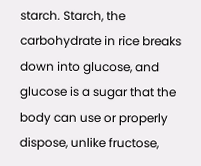starch. Starch, the carbohydrate in rice breaks down into glucose, and glucose is a sugar that the body can use or properly dispose, unlike fructose,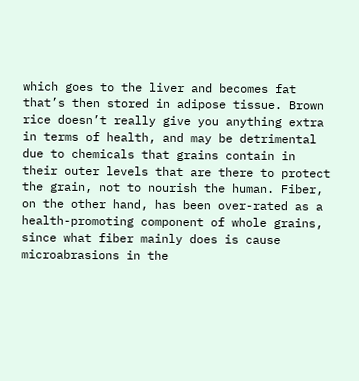which goes to the liver and becomes fat that’s then stored in adipose tissue. Brown rice doesn’t really give you anything extra in terms of health, and may be detrimental due to chemicals that grains contain in their outer levels that are there to protect the grain, not to nourish the human. Fiber, on the other hand, has been over-rated as a health-promoting component of whole grains, since what fiber mainly does is cause microabrasions in the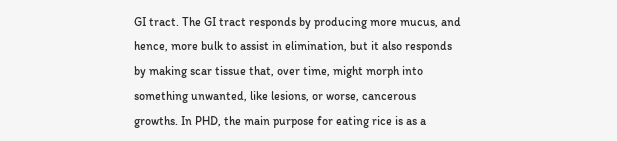GI tract. The GI tract responds by producing more mucus, and hence, more bulk to assist in elimination, but it also responds by making scar tissue that, over time, might morph into something unwanted, like lesions, or worse, cancerous growths. In PHD, the main purpose for eating rice is as a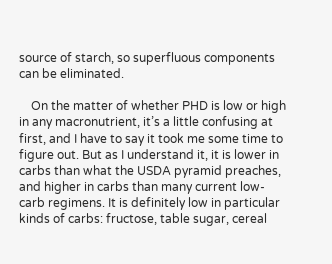source of starch, so superfluous components can be eliminated.

    On the matter of whether PHD is low or high in any macronutrient, it’s a little confusing at first, and I have to say it took me some time to figure out. But as I understand it, it is lower in carbs than what the USDA pyramid preaches, and higher in carbs than many current low-carb regimens. It is definitely low in particular kinds of carbs: fructose, table sugar, cereal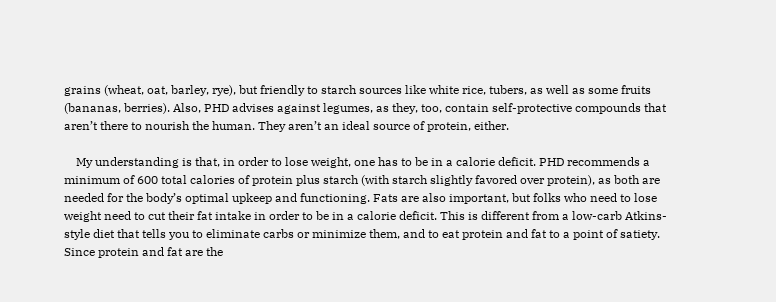grains (wheat, oat, barley, rye), but friendly to starch sources like white rice, tubers, as well as some fruits (bananas, berries). Also, PHD advises against legumes, as they, too, contain self-protective compounds that aren’t there to nourish the human. They aren’t an ideal source of protein, either.

    My understanding is that, in order to lose weight, one has to be in a calorie deficit. PHD recommends a minimum of 600 total calories of protein plus starch (with starch slightly favored over protein), as both are needed for the body’s optimal upkeep and functioning. Fats are also important, but folks who need to lose weight need to cut their fat intake in order to be in a calorie deficit. This is different from a low-carb Atkins-style diet that tells you to eliminate carbs or minimize them, and to eat protein and fat to a point of satiety. Since protein and fat are the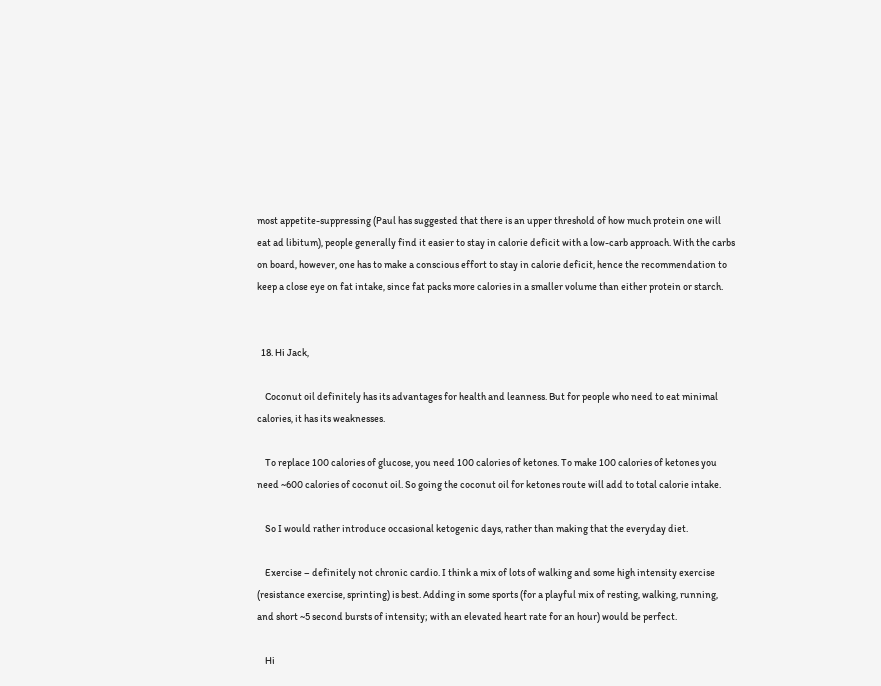most appetite-suppressing (Paul has suggested that there is an upper threshold of how much protein one will eat ad libitum), people generally find it easier to stay in calorie deficit with a low-carb approach. With the carbs on board, however, one has to make a conscious effort to stay in calorie deficit, hence the recommendation to keep a close eye on fat intake, since fat packs more calories in a smaller volume than either protein or starch.


  18. Hi Jack,

    Coconut oil definitely has its advantages for health and leanness. But for people who need to eat minimal calories, it has its weaknesses.

    To replace 100 calories of glucose, you need 100 calories of ketones. To make 100 calories of ketones you need ~600 calories of coconut oil. So going the coconut oil for ketones route will add to total calorie intake.

    So I would rather introduce occasional ketogenic days, rather than making that the everyday diet.

    Exercise – definitely not chronic cardio. I think a mix of lots of walking and some high intensity exercise (resistance exercise, sprinting) is best. Adding in some sports (for a playful mix of resting, walking, running, and short ~5 second bursts of intensity; with an elevated heart rate for an hour) would be perfect.

    Hi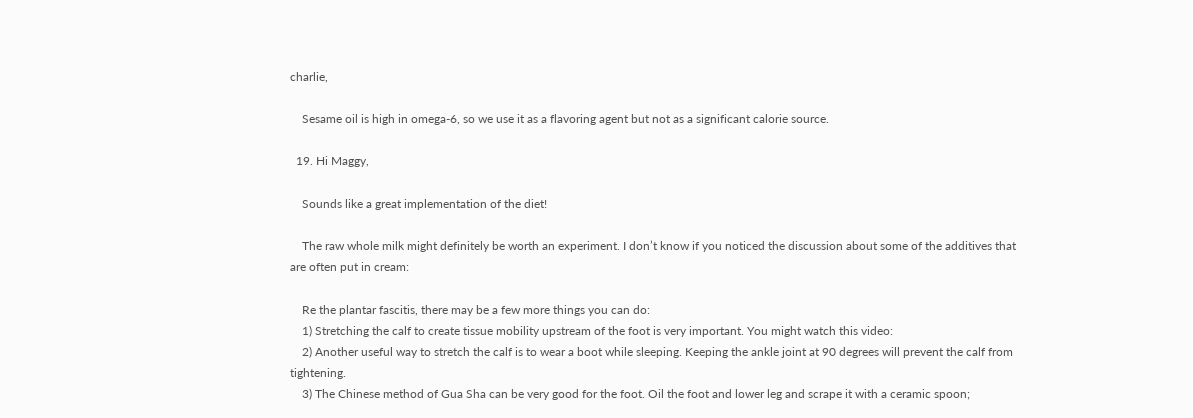charlie,

    Sesame oil is high in omega-6, so we use it as a flavoring agent but not as a significant calorie source.

  19. Hi Maggy,

    Sounds like a great implementation of the diet!

    The raw whole milk might definitely be worth an experiment. I don’t know if you noticed the discussion about some of the additives that are often put in cream:

    Re the plantar fascitis, there may be a few more things you can do:
    1) Stretching the calf to create tissue mobility upstream of the foot is very important. You might watch this video:
    2) Another useful way to stretch the calf is to wear a boot while sleeping. Keeping the ankle joint at 90 degrees will prevent the calf from tightening.
    3) The Chinese method of Gua Sha can be very good for the foot. Oil the foot and lower leg and scrape it with a ceramic spoon;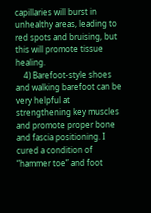capillaries will burst in unhealthy areas, leading to red spots and bruising, but this will promote tissue healing.
    4) Barefoot-style shoes and walking barefoot can be very helpful at strengthening key muscles and promote proper bone and fascia positioning. I cured a condition of “hammer toe” and foot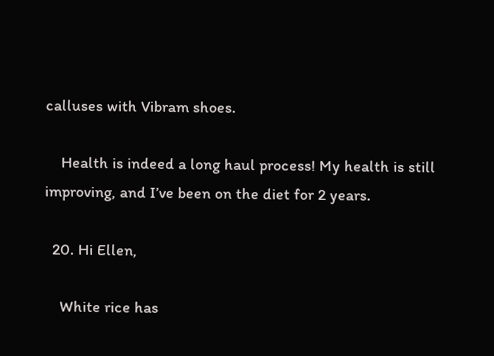calluses with Vibram shoes.

    Health is indeed a long haul process! My health is still improving, and I’ve been on the diet for 2 years.

  20. Hi Ellen,

    White rice has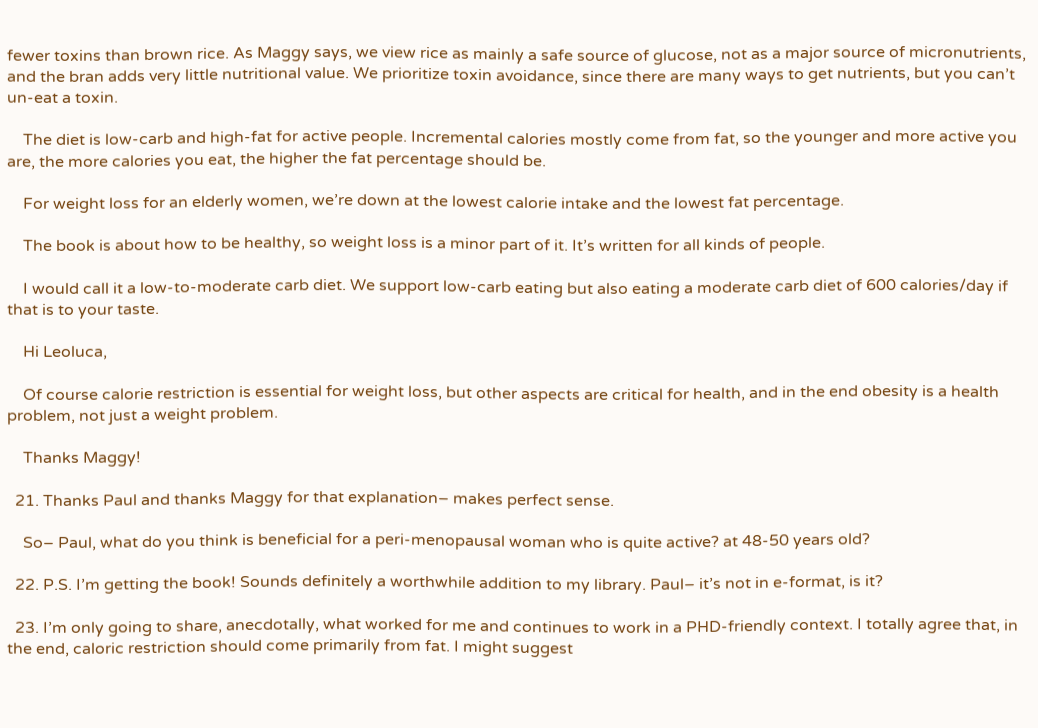fewer toxins than brown rice. As Maggy says, we view rice as mainly a safe source of glucose, not as a major source of micronutrients, and the bran adds very little nutritional value. We prioritize toxin avoidance, since there are many ways to get nutrients, but you can’t un-eat a toxin.

    The diet is low-carb and high-fat for active people. Incremental calories mostly come from fat, so the younger and more active you are, the more calories you eat, the higher the fat percentage should be.

    For weight loss for an elderly women, we’re down at the lowest calorie intake and the lowest fat percentage.

    The book is about how to be healthy, so weight loss is a minor part of it. It’s written for all kinds of people.

    I would call it a low-to-moderate carb diet. We support low-carb eating but also eating a moderate carb diet of 600 calories/day if that is to your taste.

    Hi Leoluca,

    Of course calorie restriction is essential for weight loss, but other aspects are critical for health, and in the end obesity is a health problem, not just a weight problem.

    Thanks Maggy!

  21. Thanks Paul and thanks Maggy for that explanation– makes perfect sense.

    So– Paul, what do you think is beneficial for a peri-menopausal woman who is quite active? at 48-50 years old?

  22. P.S. I’m getting the book! Sounds definitely a worthwhile addition to my library. Paul– it’s not in e-format, is it?

  23. I’m only going to share, anecdotally, what worked for me and continues to work in a PHD-friendly context. I totally agree that, in the end, caloric restriction should come primarily from fat. I might suggest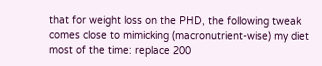that for weight loss on the PHD, the following tweak comes close to mimicking (macronutrient-wise) my diet most of the time: replace 200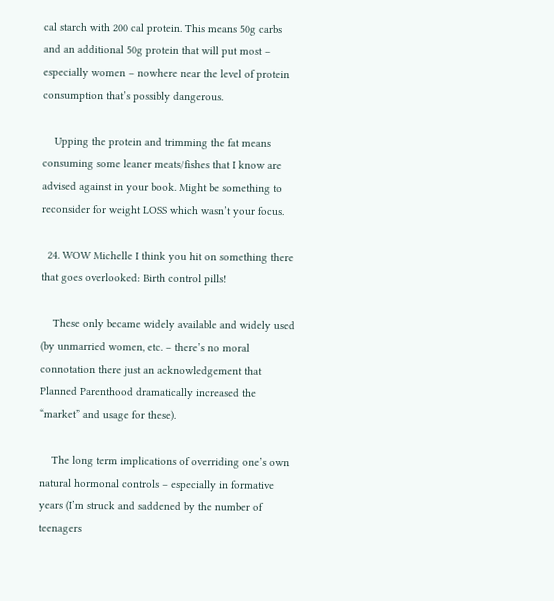cal starch with 200 cal protein. This means 50g carbs and an additional 50g protein that will put most – especially women – nowhere near the level of protein consumption that’s possibly dangerous.

    Upping the protein and trimming the fat means consuming some leaner meats/fishes that I know are advised against in your book. Might be something to reconsider for weight LOSS which wasn’t your focus.

  24. WOW Michelle I think you hit on something there that goes overlooked: Birth control pills!

    These only became widely available and widely used (by unmarried women, etc. – there’s no moral connotation there just an acknowledgement that Planned Parenthood dramatically increased the “market” and usage for these).

    The long term implications of overriding one’s own natural hormonal controls – especially in formative years (I’m struck and saddened by the number of teenagers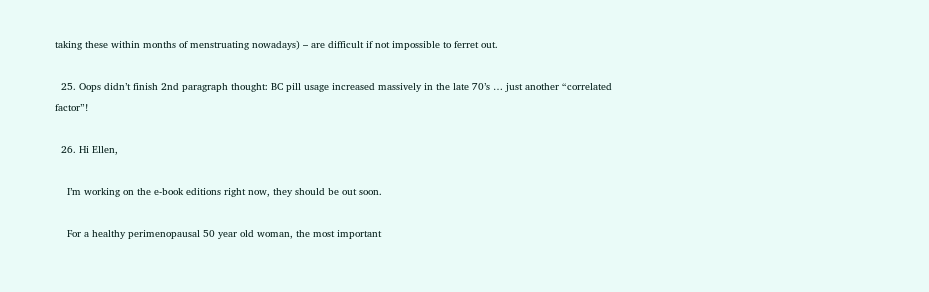taking these within months of menstruating nowadays) – are difficult if not impossible to ferret out.

  25. Oops didn’t finish 2nd paragraph thought: BC pill usage increased massively in the late 70’s … just another “correlated factor”!

  26. Hi Ellen,

    I’m working on the e-book editions right now, they should be out soon.

    For a healthy perimenopausal 50 year old woman, the most important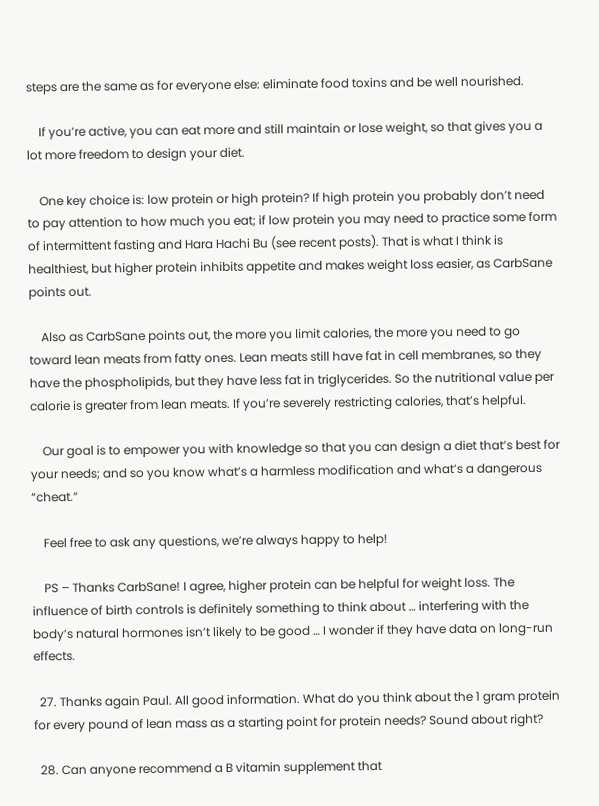steps are the same as for everyone else: eliminate food toxins and be well nourished.

    If you’re active, you can eat more and still maintain or lose weight, so that gives you a lot more freedom to design your diet.

    One key choice is: low protein or high protein? If high protein you probably don’t need to pay attention to how much you eat; if low protein you may need to practice some form of intermittent fasting and Hara Hachi Bu (see recent posts). That is what I think is healthiest, but higher protein inhibits appetite and makes weight loss easier, as CarbSane points out.

    Also as CarbSane points out, the more you limit calories, the more you need to go toward lean meats from fatty ones. Lean meats still have fat in cell membranes, so they have the phospholipids, but they have less fat in triglycerides. So the nutritional value per calorie is greater from lean meats. If you’re severely restricting calories, that’s helpful.

    Our goal is to empower you with knowledge so that you can design a diet that’s best for your needs; and so you know what’s a harmless modification and what’s a dangerous “cheat.”

    Feel free to ask any questions, we’re always happy to help!

    PS – Thanks CarbSane! I agree, higher protein can be helpful for weight loss. The influence of birth controls is definitely something to think about … interfering with the body’s natural hormones isn’t likely to be good … I wonder if they have data on long-run effects.

  27. Thanks again Paul. All good information. What do you think about the 1 gram protein for every pound of lean mass as a starting point for protein needs? Sound about right?

  28. Can anyone recommend a B vitamin supplement that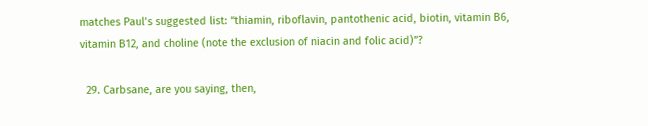matches Paul’s suggested list: “thiamin, riboflavin, pantothenic acid, biotin, vitamin B6, vitamin B12, and choline (note the exclusion of niacin and folic acid)”?

  29. Carbsane, are you saying, then,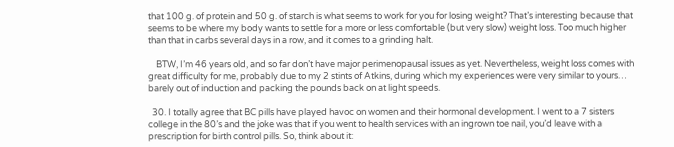that 100 g. of protein and 50 g. of starch is what seems to work for you for losing weight? That’s interesting because that seems to be where my body wants to settle for a more or less comfortable (but very slow) weight loss. Too much higher than that in carbs several days in a row, and it comes to a grinding halt.

    BTW, I’m 46 years old, and so far don’t have major perimenopausal issues as yet. Nevertheless, weight loss comes with great difficulty for me, probably due to my 2 stints of Atkins, during which my experiences were very similar to yours… barely out of induction and packing the pounds back on at light speeds.

  30. I totally agree that BC pills have played havoc on women and their hormonal development. I went to a 7 sisters college in the 80’s and the joke was that if you went to health services with an ingrown toe nail, you’d leave with a prescription for birth control pills. So, think about it: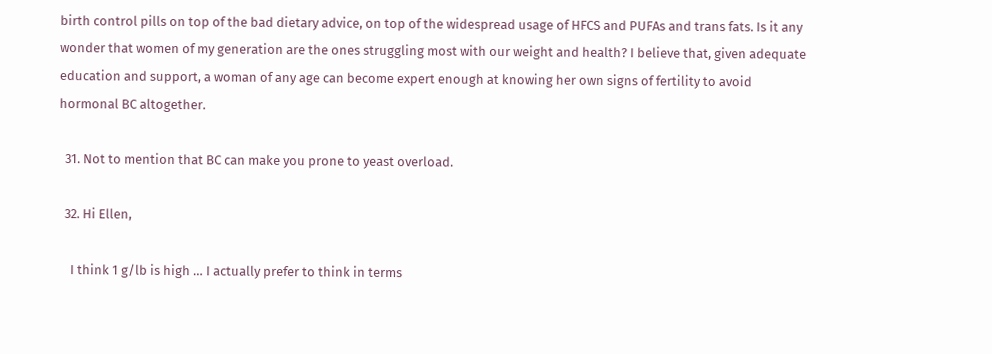birth control pills on top of the bad dietary advice, on top of the widespread usage of HFCS and PUFAs and trans fats. Is it any wonder that women of my generation are the ones struggling most with our weight and health? I believe that, given adequate education and support, a woman of any age can become expert enough at knowing her own signs of fertility to avoid hormonal BC altogether.

  31. Not to mention that BC can make you prone to yeast overload.

  32. Hi Ellen,

    I think 1 g/lb is high … I actually prefer to think in terms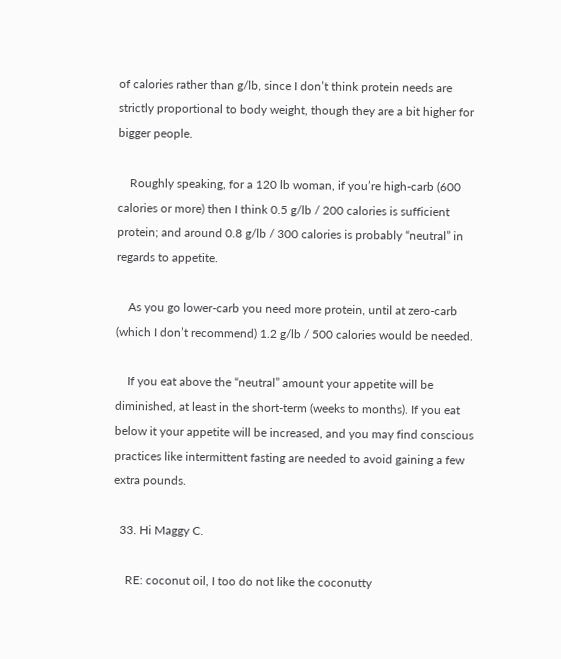of calories rather than g/lb, since I don’t think protein needs are strictly proportional to body weight, though they are a bit higher for bigger people.

    Roughly speaking, for a 120 lb woman, if you’re high-carb (600 calories or more) then I think 0.5 g/lb / 200 calories is sufficient protein; and around 0.8 g/lb / 300 calories is probably “neutral” in regards to appetite.

    As you go lower-carb you need more protein, until at zero-carb (which I don’t recommend) 1.2 g/lb / 500 calories would be needed.

    If you eat above the “neutral” amount your appetite will be diminished, at least in the short-term (weeks to months). If you eat below it your appetite will be increased, and you may find conscious practices like intermittent fasting are needed to avoid gaining a few extra pounds.

  33. Hi Maggy C.

    RE: coconut oil, I too do not like the coconutty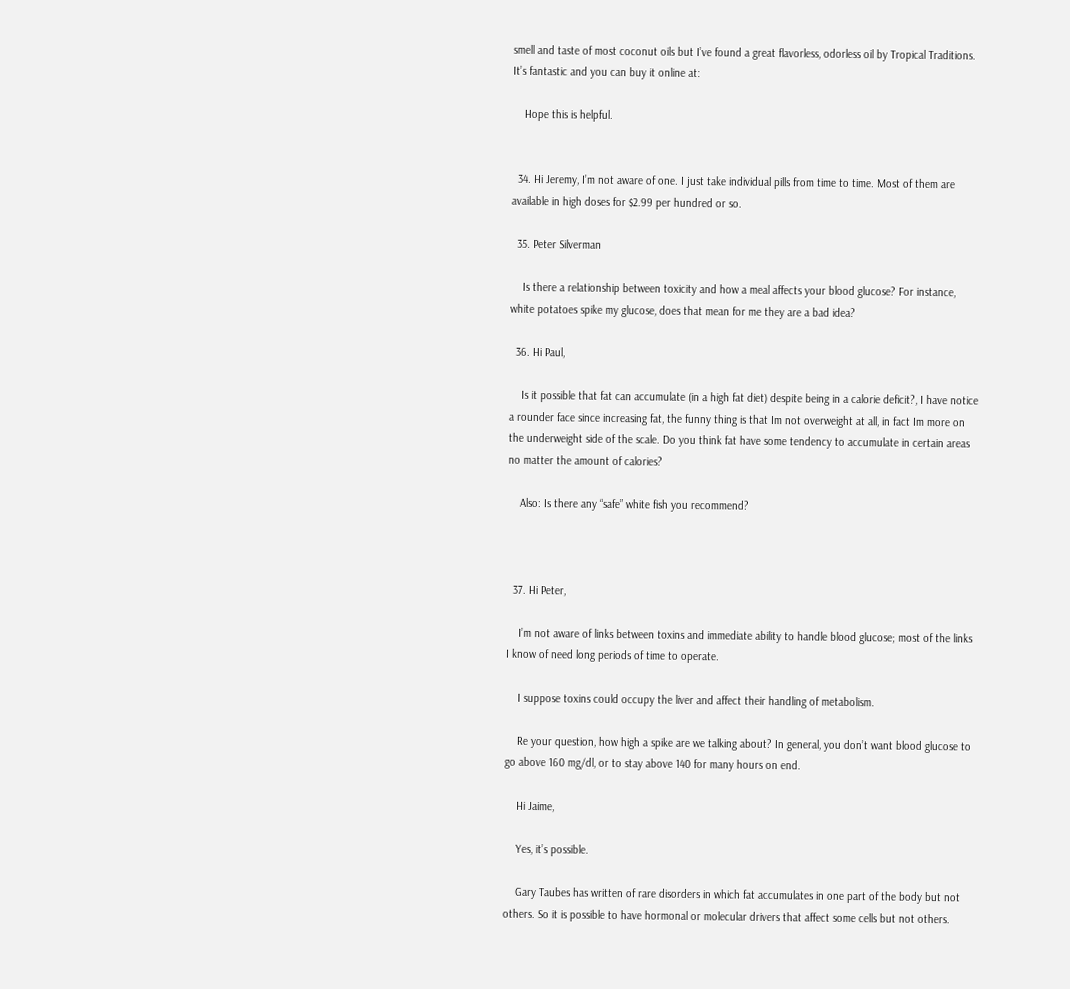smell and taste of most coconut oils but I’ve found a great flavorless, odorless oil by Tropical Traditions. It’s fantastic and you can buy it online at:

    Hope this is helpful.


  34. Hi Jeremy, I’m not aware of one. I just take individual pills from time to time. Most of them are available in high doses for $2.99 per hundred or so.

  35. Peter Silverman

    Is there a relationship between toxicity and how a meal affects your blood glucose? For instance, white potatoes spike my glucose, does that mean for me they are a bad idea?

  36. Hi Paul,

    Is it possible that fat can accumulate (in a high fat diet) despite being in a calorie deficit?, I have notice a rounder face since increasing fat, the funny thing is that Im not overweight at all, in fact Im more on the underweight side of the scale. Do you think fat have some tendency to accumulate in certain areas no matter the amount of calories?

    Also: Is there any “safe” white fish you recommend?



  37. Hi Peter,

    I’m not aware of links between toxins and immediate ability to handle blood glucose; most of the links I know of need long periods of time to operate.

    I suppose toxins could occupy the liver and affect their handling of metabolism.

    Re your question, how high a spike are we talking about? In general, you don’t want blood glucose to go above 160 mg/dl, or to stay above 140 for many hours on end.

    Hi Jaime,

    Yes, it’s possible.

    Gary Taubes has written of rare disorders in which fat accumulates in one part of the body but not others. So it is possible to have hormonal or molecular drivers that affect some cells but not others.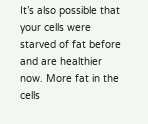It’s also possible that your cells were starved of fat before and are healthier now. More fat in the cells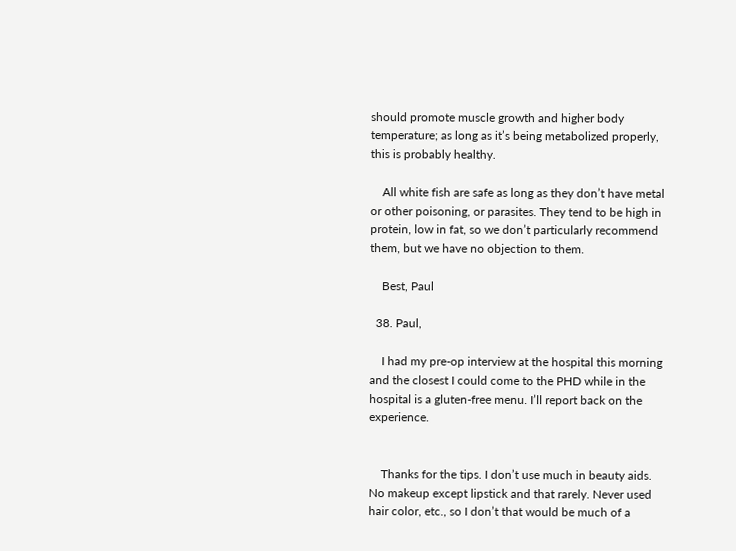should promote muscle growth and higher body temperature; as long as it’s being metabolized properly, this is probably healthy.

    All white fish are safe as long as they don’t have metal or other poisoning, or parasites. They tend to be high in protein, low in fat, so we don’t particularly recommend them, but we have no objection to them.

    Best, Paul

  38. Paul,

    I had my pre-op interview at the hospital this morning and the closest I could come to the PHD while in the hospital is a gluten-free menu. I’ll report back on the experience.


    Thanks for the tips. I don’t use much in beauty aids. No makeup except lipstick and that rarely. Never used hair color, etc., so I don’t that would be much of a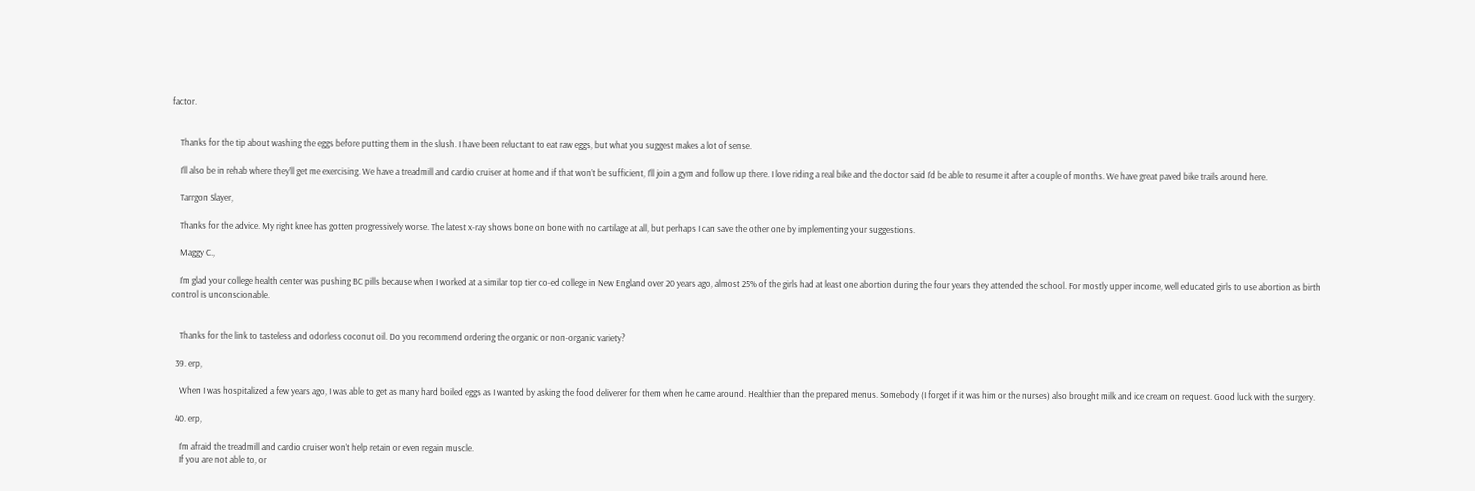factor.


    Thanks for the tip about washing the eggs before putting them in the slush. I have been reluctant to eat raw eggs, but what you suggest makes a lot of sense.

    I’ll also be in rehab where they’ll get me exercising. We have a treadmill and cardio cruiser at home and if that won’t be sufficient, I’ll join a gym and follow up there. I love riding a real bike and the doctor said I’d be able to resume it after a couple of months. We have great paved bike trails around here.

    Tarrgon Slayer,

    Thanks for the advice. My right knee has gotten progressively worse. The latest x-ray shows bone on bone with no cartilage at all, but perhaps I can save the other one by implementing your suggestions.

    Maggy C.,

    I’m glad your college health center was pushing BC pills because when I worked at a similar top tier co-ed college in New England over 20 years ago, almost 25% of the girls had at least one abortion during the four years they attended the school. For mostly upper income, well educated girls to use abortion as birth control is unconscionable.


    Thanks for the link to tasteless and odorless coconut oil. Do you recommend ordering the organic or non-organic variety?

  39. erp,

    When I was hospitalized a few years ago, I was able to get as many hard boiled eggs as I wanted by asking the food deliverer for them when he came around. Healthier than the prepared menus. Somebody (I forget if it was him or the nurses) also brought milk and ice cream on request. Good luck with the surgery.

  40. erp,

    I’m afraid the treadmill and cardio cruiser won’t help retain or even regain muscle.
    If you are not able to, or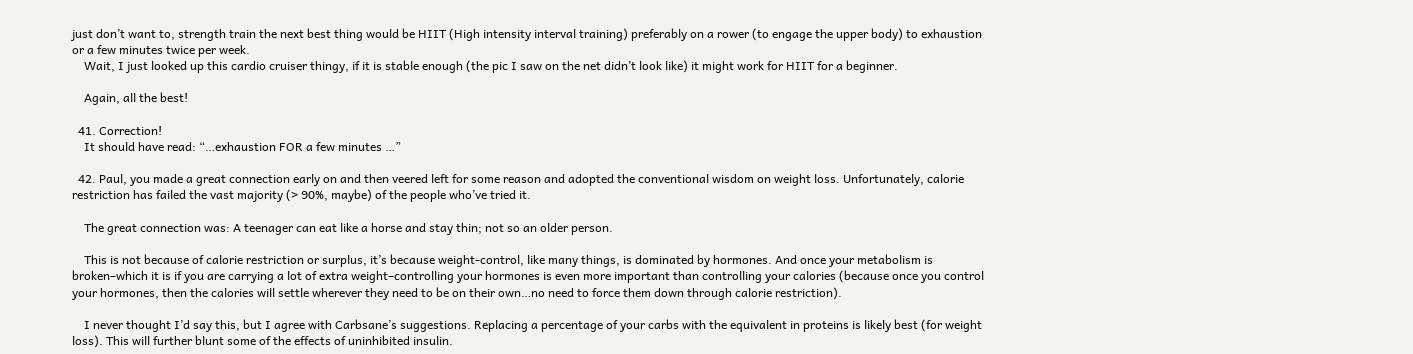just don’t want to, strength train the next best thing would be HIIT (High intensity interval training) preferably on a rower (to engage the upper body) to exhaustion or a few minutes twice per week.
    Wait, I just looked up this cardio cruiser thingy, if it is stable enough (the pic I saw on the net didn’t look like) it might work for HIIT for a beginner.

    Again, all the best!

  41. Correction!
    It should have read: “…exhaustion FOR a few minutes …”

  42. Paul, you made a great connection early on and then veered left for some reason and adopted the conventional wisdom on weight loss. Unfortunately, calorie restriction has failed the vast majority (> 90%, maybe) of the people who’ve tried it.

    The great connection was: A teenager can eat like a horse and stay thin; not so an older person.

    This is not because of calorie restriction or surplus, it’s because weight-control, like many things, is dominated by hormones. And once your metabolism is broken–which it is if you are carrying a lot of extra weight–controlling your hormones is even more important than controlling your calories (because once you control your hormones, then the calories will settle wherever they need to be on their own…no need to force them down through calorie restriction).

    I never thought I’d say this, but I agree with Carbsane’s suggestions. Replacing a percentage of your carbs with the equivalent in proteins is likely best (for weight loss). This will further blunt some of the effects of uninhibited insulin.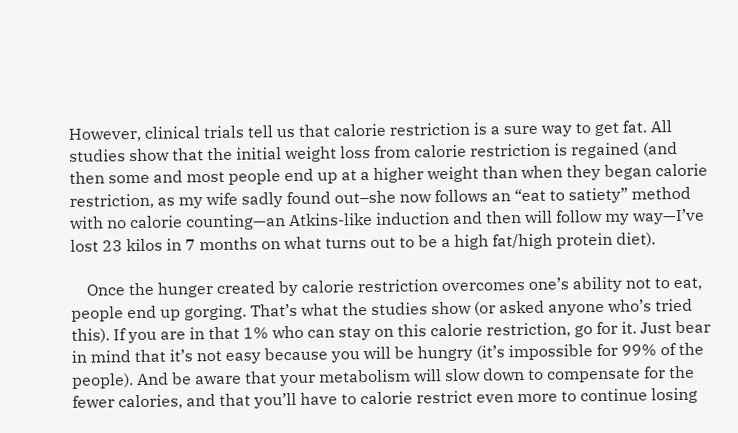However, clinical trials tell us that calorie restriction is a sure way to get fat. All studies show that the initial weight loss from calorie restriction is regained (and then some and most people end up at a higher weight than when they began calorie restriction, as my wife sadly found out–she now follows an “eat to satiety” method with no calorie counting—an Atkins-like induction and then will follow my way—I’ve lost 23 kilos in 7 months on what turns out to be a high fat/high protein diet).

    Once the hunger created by calorie restriction overcomes one’s ability not to eat, people end up gorging. That’s what the studies show (or asked anyone who’s tried this). If you are in that 1% who can stay on this calorie restriction, go for it. Just bear in mind that it’s not easy because you will be hungry (it’s impossible for 99% of the people). And be aware that your metabolism will slow down to compensate for the fewer calories, and that you’ll have to calorie restrict even more to continue losing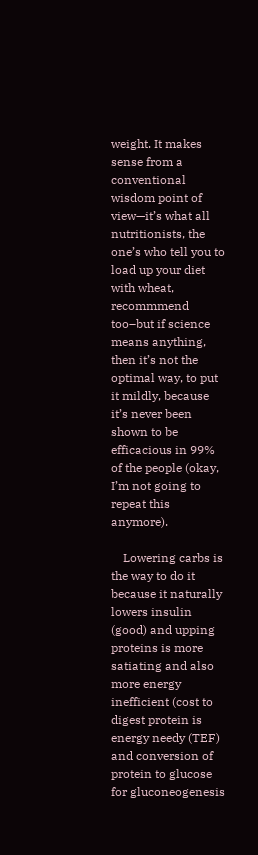weight. It makes sense from a conventional wisdom point of view—it’s what all nutritionists, the one’s who tell you to load up your diet with wheat, recommmend too–but if science means anything, then it’s not the optimal way, to put it mildly, because it’s never been shown to be efficacious in 99% of the people (okay, I’m not going to repeat this anymore).

    Lowering carbs is the way to do it because it naturally lowers insulin (good) and upping proteins is more satiating and also more energy inefficient (cost to digest protein is energy needy (TEF) and conversion of protein to glucose for gluconeogenesis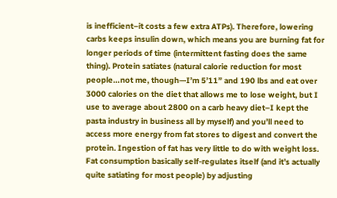is inefficient–it costs a few extra ATPs). Therefore, lowering carbs keeps insulin down, which means you are burning fat for longer periods of time (intermittent fasting does the same thing). Protein satiates (natural calorie reduction for most people…not me, though—I’m 5’11” and 190 lbs and eat over 3000 calories on the diet that allows me to lose weight, but I use to average about 2800 on a carb heavy diet–I kept the pasta industry in business all by myself) and you’ll need to access more energy from fat stores to digest and convert the protein. Ingestion of fat has very little to do with weight loss. Fat consumption basically self-regulates itself (and it’s actually quite satiating for most people) by adjusting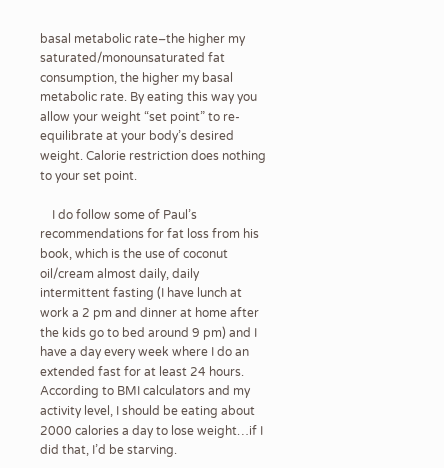basal metabolic rate–the higher my saturated/monounsaturated fat consumption, the higher my basal metabolic rate. By eating this way you allow your weight “set point” to re-equilibrate at your body’s desired weight. Calorie restriction does nothing to your set point.

    I do follow some of Paul’s recommendations for fat loss from his book, which is the use of coconut oil/cream almost daily, daily intermittent fasting (I have lunch at work a 2 pm and dinner at home after the kids go to bed around 9 pm) and I have a day every week where I do an extended fast for at least 24 hours. According to BMI calculators and my activity level, I should be eating about 2000 calories a day to lose weight…if I did that, I’d be starving.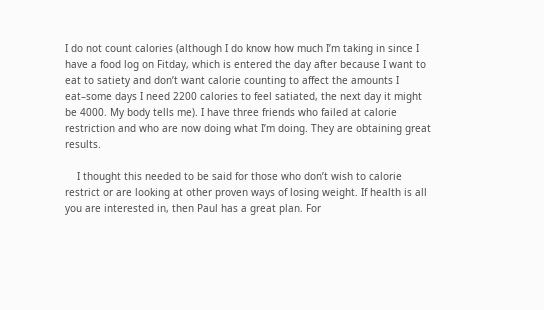I do not count calories (although I do know how much I’m taking in since I have a food log on Fitday, which is entered the day after because I want to eat to satiety and don’t want calorie counting to affect the amounts I eat–some days I need 2200 calories to feel satiated, the next day it might be 4000. My body tells me). I have three friends who failed at calorie restriction and who are now doing what I’m doing. They are obtaining great results.

    I thought this needed to be said for those who don’t wish to calorie restrict or are looking at other proven ways of losing weight. If health is all you are interested in, then Paul has a great plan. For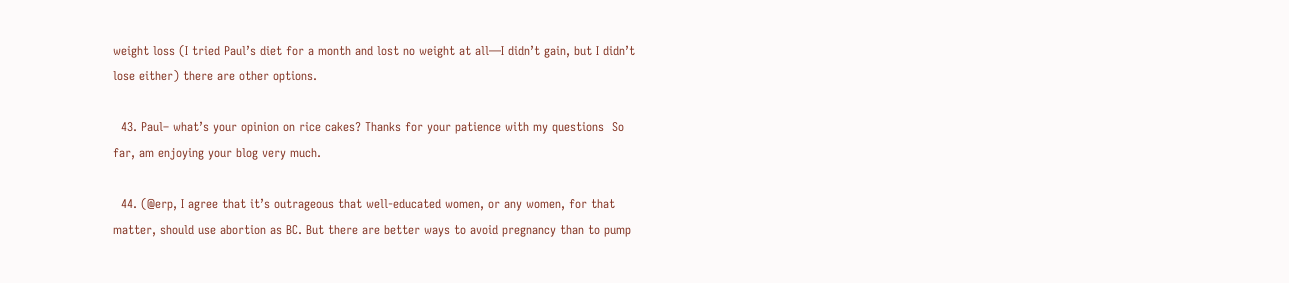weight loss (I tried Paul’s diet for a month and lost no weight at all—I didn’t gain, but I didn’t lose either) there are other options.

  43. Paul– what’s your opinion on rice cakes? Thanks for your patience with my questions  So far, am enjoying your blog very much.

  44. (@erp, I agree that it’s outrageous that well-educated women, or any women, for that matter, should use abortion as BC. But there are better ways to avoid pregnancy than to pump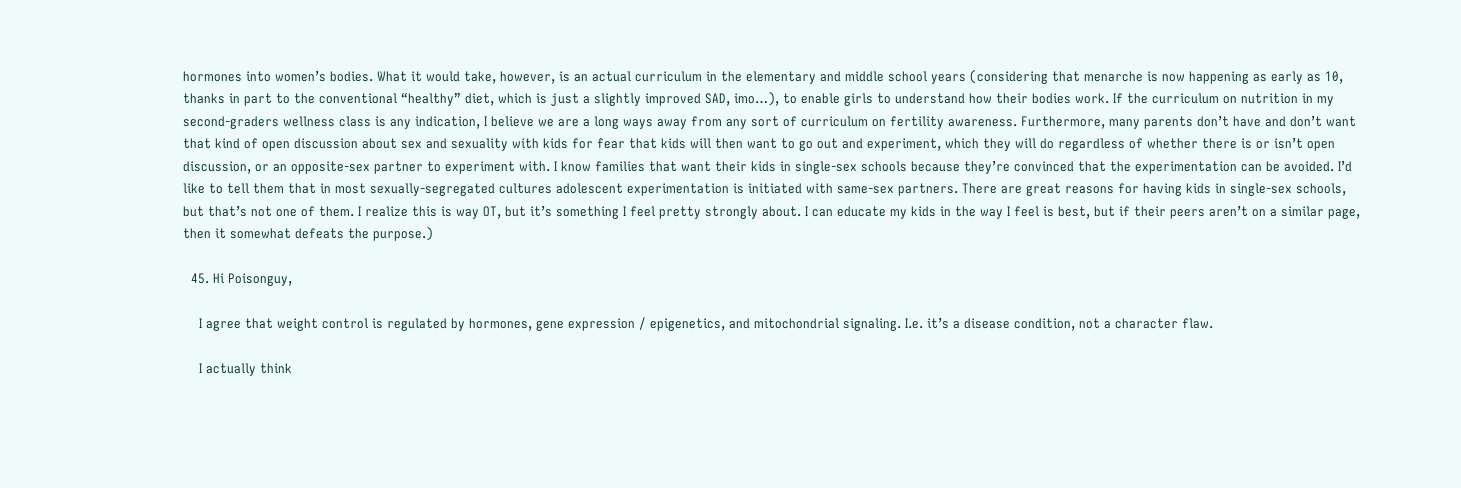hormones into women’s bodies. What it would take, however, is an actual curriculum in the elementary and middle school years (considering that menarche is now happening as early as 10, thanks in part to the conventional “healthy” diet, which is just a slightly improved SAD, imo…), to enable girls to understand how their bodies work. If the curriculum on nutrition in my second-graders wellness class is any indication, I believe we are a long ways away from any sort of curriculum on fertility awareness. Furthermore, many parents don’t have and don’t want that kind of open discussion about sex and sexuality with kids for fear that kids will then want to go out and experiment, which they will do regardless of whether there is or isn’t open discussion, or an opposite-sex partner to experiment with. I know families that want their kids in single-sex schools because they’re convinced that the experimentation can be avoided. I’d like to tell them that in most sexually-segregated cultures adolescent experimentation is initiated with same-sex partners. There are great reasons for having kids in single-sex schools, but that’s not one of them. I realize this is way OT, but it’s something I feel pretty strongly about. I can educate my kids in the way I feel is best, but if their peers aren’t on a similar page, then it somewhat defeats the purpose.)

  45. Hi Poisonguy,

    I agree that weight control is regulated by hormones, gene expression / epigenetics, and mitochondrial signaling. I.e. it’s a disease condition, not a character flaw.

    I actually think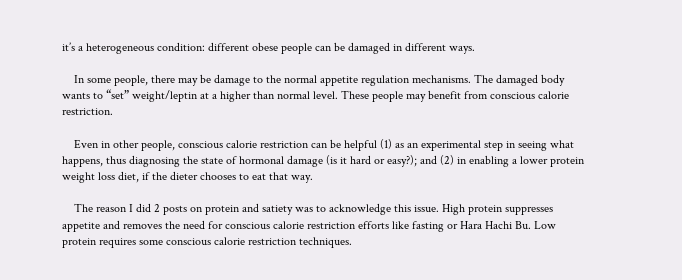it’s a heterogeneous condition: different obese people can be damaged in different ways.

    In some people, there may be damage to the normal appetite regulation mechanisms. The damaged body wants to “set” weight/leptin at a higher than normal level. These people may benefit from conscious calorie restriction.

    Even in other people, conscious calorie restriction can be helpful (1) as an experimental step in seeing what happens, thus diagnosing the state of hormonal damage (is it hard or easy?); and (2) in enabling a lower protein weight loss diet, if the dieter chooses to eat that way.

    The reason I did 2 posts on protein and satiety was to acknowledge this issue. High protein suppresses appetite and removes the need for conscious calorie restriction efforts like fasting or Hara Hachi Bu. Low protein requires some conscious calorie restriction techniques.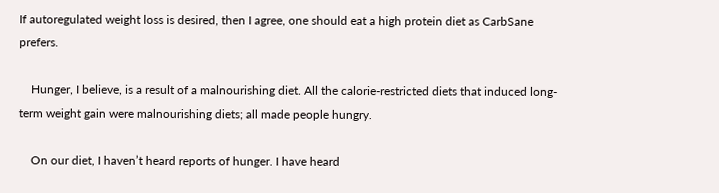If autoregulated weight loss is desired, then I agree, one should eat a high protein diet as CarbSane prefers.

    Hunger, I believe, is a result of a malnourishing diet. All the calorie-restricted diets that induced long-term weight gain were malnourishing diets; all made people hungry.

    On our diet, I haven’t heard reports of hunger. I have heard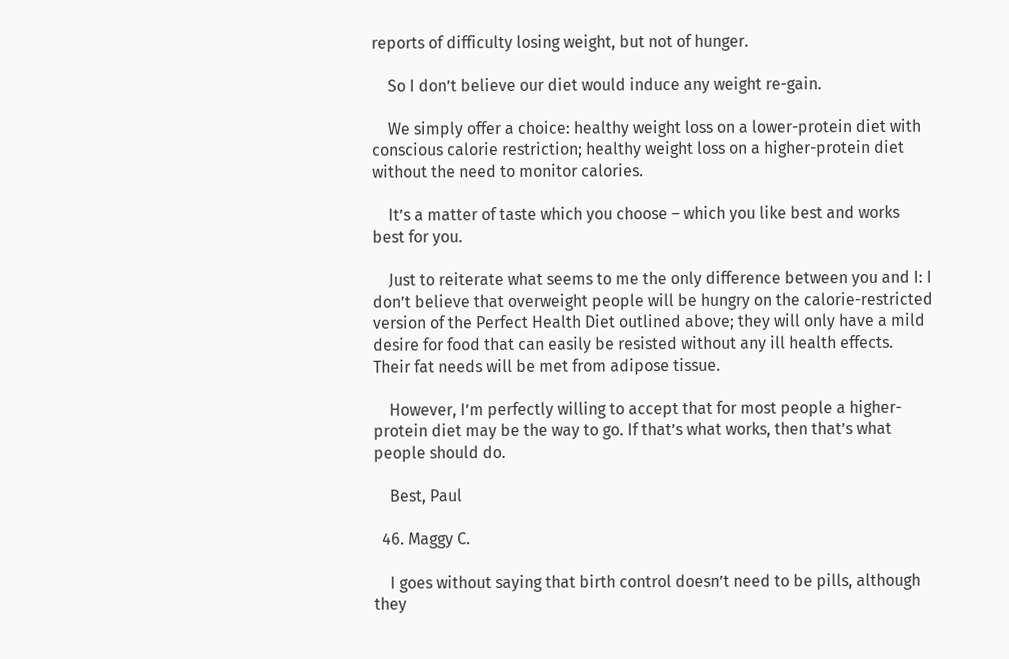reports of difficulty losing weight, but not of hunger.

    So I don’t believe our diet would induce any weight re-gain.

    We simply offer a choice: healthy weight loss on a lower-protein diet with conscious calorie restriction; healthy weight loss on a higher-protein diet without the need to monitor calories.

    It’s a matter of taste which you choose – which you like best and works best for you.

    Just to reiterate what seems to me the only difference between you and I: I don’t believe that overweight people will be hungry on the calorie-restricted version of the Perfect Health Diet outlined above; they will only have a mild desire for food that can easily be resisted without any ill health effects. Their fat needs will be met from adipose tissue.

    However, I’m perfectly willing to accept that for most people a higher-protein diet may be the way to go. If that’s what works, then that’s what people should do.

    Best, Paul

  46. Maggy C.

    I goes without saying that birth control doesn’t need to be pills, although they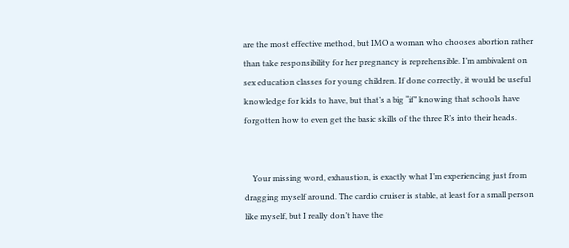are the most effective method, but IMO a woman who chooses abortion rather than take responsibility for her pregnancy is reprehensible. I’m ambivalent on sex education classes for young children. If done correctly, it would be useful knowledge for kids to have, but that’s a big “if” knowing that schools have forgotten how to even get the basic skills of the three R’s into their heads.


    Your missing word, exhaustion, is exactly what I’m experiencing just from dragging myself around. The cardio cruiser is stable, at least for a small person like myself, but I really don’t have the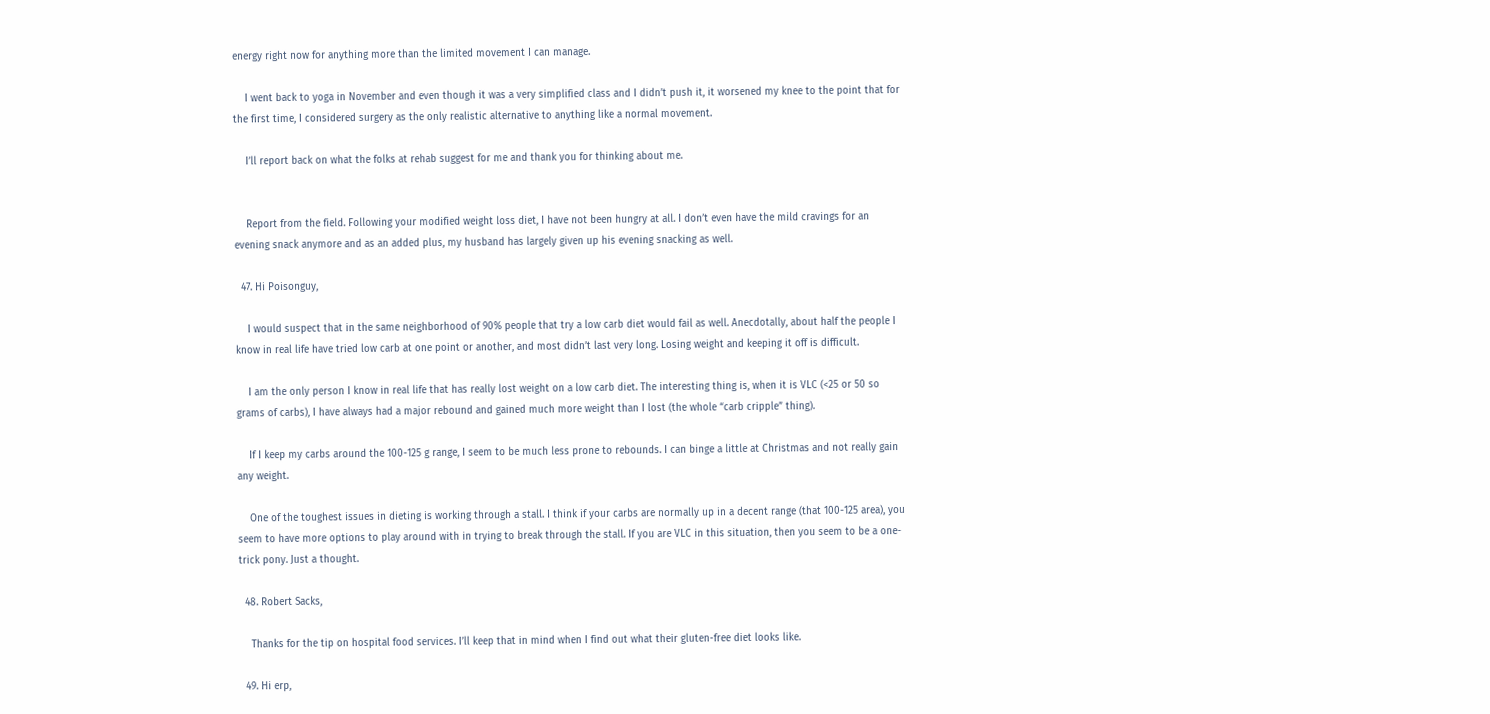energy right now for anything more than the limited movement I can manage.

    I went back to yoga in November and even though it was a very simplified class and I didn’t push it, it worsened my knee to the point that for the first time, I considered surgery as the only realistic alternative to anything like a normal movement.

    I’ll report back on what the folks at rehab suggest for me and thank you for thinking about me.


    Report from the field. Following your modified weight loss diet, I have not been hungry at all. I don’t even have the mild cravings for an evening snack anymore and as an added plus, my husband has largely given up his evening snacking as well.

  47. Hi Poisonguy,

    I would suspect that in the same neighborhood of 90% people that try a low carb diet would fail as well. Anecdotally, about half the people I know in real life have tried low carb at one point or another, and most didn’t last very long. Losing weight and keeping it off is difficult.

    I am the only person I know in real life that has really lost weight on a low carb diet. The interesting thing is, when it is VLC (<25 or 50 so grams of carbs), I have always had a major rebound and gained much more weight than I lost (the whole “carb cripple” thing).

    If I keep my carbs around the 100-125 g range, I seem to be much less prone to rebounds. I can binge a little at Christmas and not really gain any weight.

    One of the toughest issues in dieting is working through a stall. I think if your carbs are normally up in a decent range (that 100-125 area), you seem to have more options to play around with in trying to break through the stall. If you are VLC in this situation, then you seem to be a one-trick pony. Just a thought.

  48. Robert Sacks,

    Thanks for the tip on hospital food services. I’ll keep that in mind when I find out what their gluten-free diet looks like.

  49. Hi erp,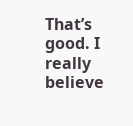That’s good. I really believe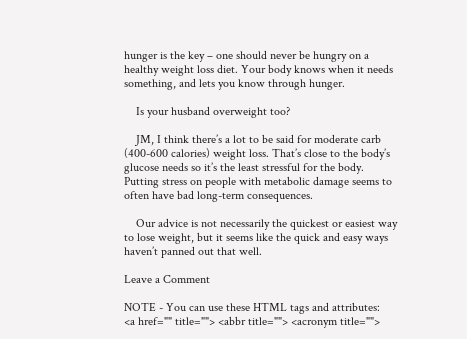hunger is the key – one should never be hungry on a healthy weight loss diet. Your body knows when it needs something, and lets you know through hunger.

    Is your husband overweight too?

    JM, I think there’s a lot to be said for moderate carb (400-600 calories) weight loss. That’s close to the body’s glucose needs so it’s the least stressful for the body. Putting stress on people with metabolic damage seems to often have bad long-term consequences.

    Our advice is not necessarily the quickest or easiest way to lose weight, but it seems like the quick and easy ways haven’t panned out that well.

Leave a Comment

NOTE - You can use these HTML tags and attributes:
<a href="" title=""> <abbr title=""> <acronym title="">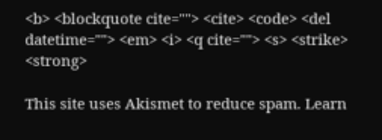<b> <blockquote cite=""> <cite> <code> <del datetime=""> <em> <i> <q cite=""> <s> <strike> <strong>

This site uses Akismet to reduce spam. Learn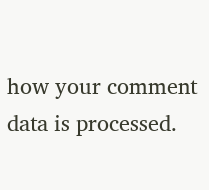how your comment data is processed.